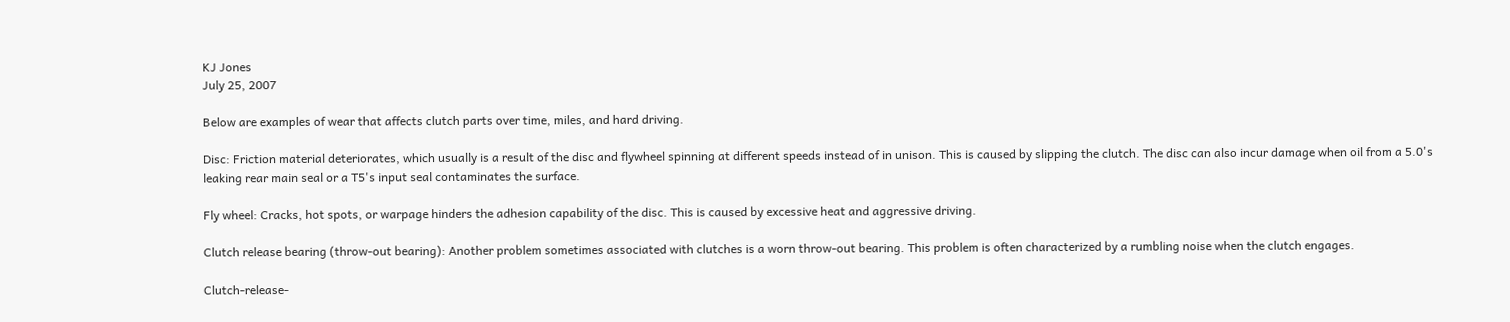KJ Jones
July 25, 2007

Below are examples of wear that affects clutch parts over time, miles, and hard driving.

Disc: Friction material deteriorates, which usually is a result of the disc and flywheel spinning at different speeds instead of in unison. This is caused by slipping the clutch. The disc can also incur damage when oil from a 5.0's leaking rear main seal or a T5's input seal contaminates the surface.

Fly wheel: Cracks, hot spots, or warpage hinders the adhesion capability of the disc. This is caused by excessive heat and aggressive driving.

Clutch release bearing (throw-out bearing): Another problem sometimes associated with clutches is a worn throw-out bearing. This problem is often characterized by a rumbling noise when the clutch engages.

Clutch-release-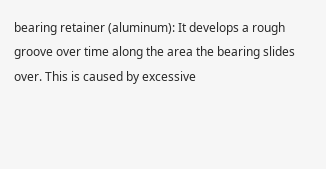bearing retainer (aluminum): It develops a rough groove over time along the area the bearing slides over. This is caused by excessive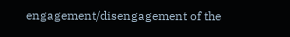engagement/disengagement of the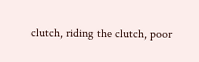clutch, riding the clutch, poor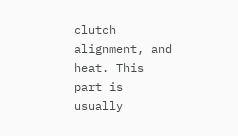clutch alignment, and heat. This part is usually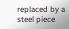replaced by a steel piece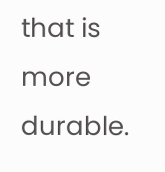that is more durable.